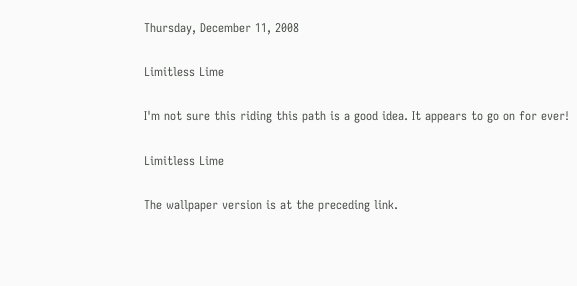Thursday, December 11, 2008

Limitless Lime

I'm not sure this riding this path is a good idea. It appears to go on for ever!

Limitless Lime

The wallpaper version is at the preceding link.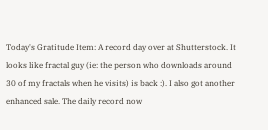Today's Gratitude Item: A record day over at Shutterstock. It looks like fractal guy (ie: the person who downloads around 30 of my fractals when he visits) is back :). I also got another enhanced sale. The daily record now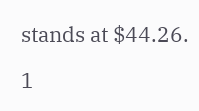stands at $44.26.

1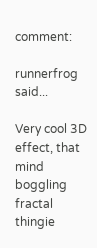comment:

runnerfrog said...

Very cool 3D effect, that mind boggling fractal thingie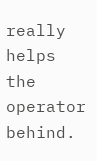really helps the operator behind.